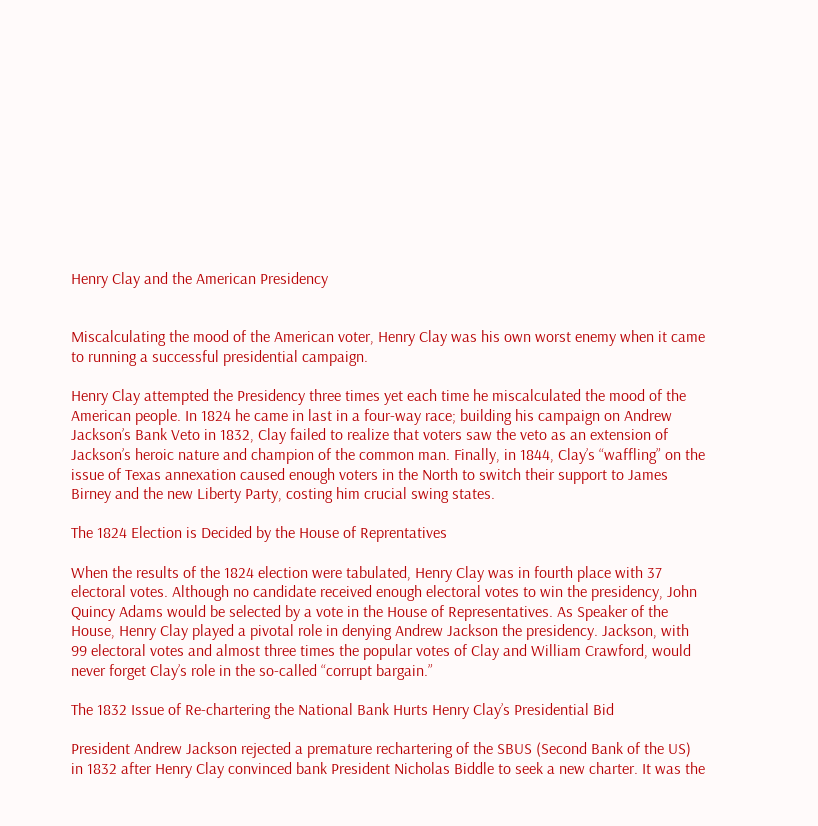Henry Clay and the American Presidency


Miscalculating the mood of the American voter, Henry Clay was his own worst enemy when it came to running a successful presidential campaign.

Henry Clay attempted the Presidency three times yet each time he miscalculated the mood of the American people. In 1824 he came in last in a four-way race; building his campaign on Andrew Jackson’s Bank Veto in 1832, Clay failed to realize that voters saw the veto as an extension of Jackson’s heroic nature and champion of the common man. Finally, in 1844, Clay’s “waffling” on the issue of Texas annexation caused enough voters in the North to switch their support to James Birney and the new Liberty Party, costing him crucial swing states.

The 1824 Election is Decided by the House of Reprentatives

When the results of the 1824 election were tabulated, Henry Clay was in fourth place with 37 electoral votes. Although no candidate received enough electoral votes to win the presidency, John Quincy Adams would be selected by a vote in the House of Representatives. As Speaker of the House, Henry Clay played a pivotal role in denying Andrew Jackson the presidency. Jackson, with 99 electoral votes and almost three times the popular votes of Clay and William Crawford, would never forget Clay’s role in the so-called “corrupt bargain.”

The 1832 Issue of Re-chartering the National Bank Hurts Henry Clay’s Presidential Bid

President Andrew Jackson rejected a premature rechartering of the SBUS (Second Bank of the US) in 1832 after Henry Clay convinced bank President Nicholas Biddle to seek a new charter. It was the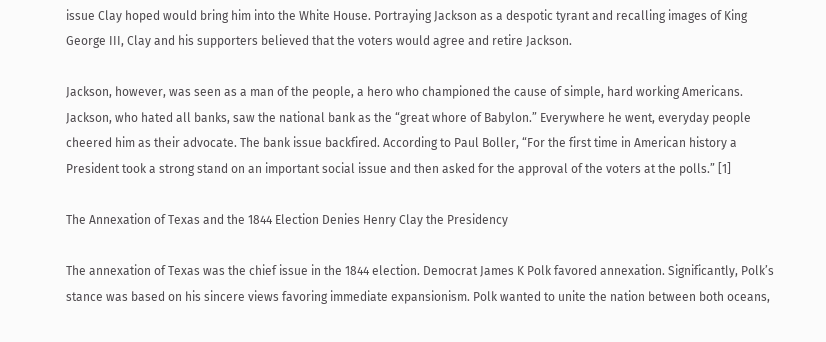issue Clay hoped would bring him into the White House. Portraying Jackson as a despotic tyrant and recalling images of King George III, Clay and his supporters believed that the voters would agree and retire Jackson.

Jackson, however, was seen as a man of the people, a hero who championed the cause of simple, hard working Americans. Jackson, who hated all banks, saw the national bank as the “great whore of Babylon.” Everywhere he went, everyday people cheered him as their advocate. The bank issue backfired. According to Paul Boller, “For the first time in American history a President took a strong stand on an important social issue and then asked for the approval of the voters at the polls.” [1]

The Annexation of Texas and the 1844 Election Denies Henry Clay the Presidency

The annexation of Texas was the chief issue in the 1844 election. Democrat James K Polk favored annexation. Significantly, Polk’s stance was based on his sincere views favoring immediate expansionism. Polk wanted to unite the nation between both oceans,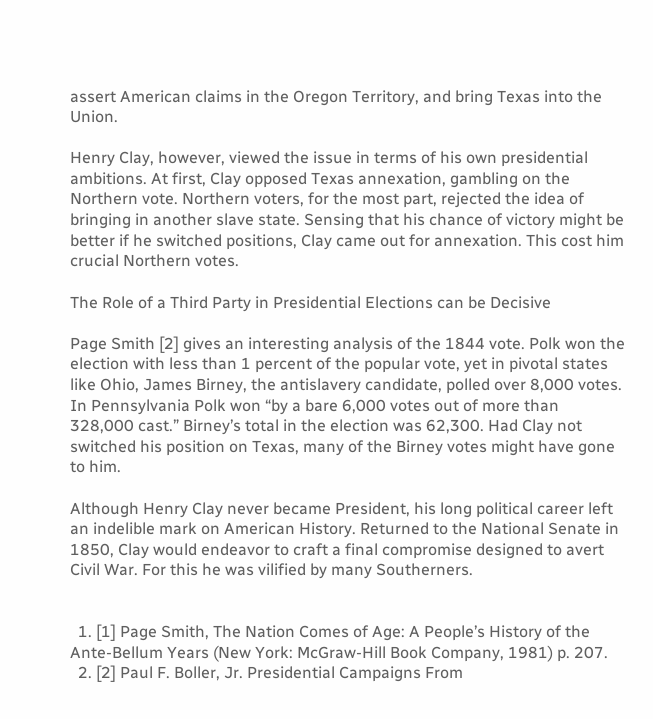assert American claims in the Oregon Territory, and bring Texas into the Union.

Henry Clay, however, viewed the issue in terms of his own presidential ambitions. At first, Clay opposed Texas annexation, gambling on the Northern vote. Northern voters, for the most part, rejected the idea of bringing in another slave state. Sensing that his chance of victory might be better if he switched positions, Clay came out for annexation. This cost him crucial Northern votes.

The Role of a Third Party in Presidential Elections can be Decisive

Page Smith [2] gives an interesting analysis of the 1844 vote. Polk won the election with less than 1 percent of the popular vote, yet in pivotal states like Ohio, James Birney, the antislavery candidate, polled over 8,000 votes. In Pennsylvania Polk won “by a bare 6,000 votes out of more than 328,000 cast.” Birney’s total in the election was 62,300. Had Clay not switched his position on Texas, many of the Birney votes might have gone to him.

Although Henry Clay never became President, his long political career left an indelible mark on American History. Returned to the National Senate in 1850, Clay would endeavor to craft a final compromise designed to avert Civil War. For this he was vilified by many Southerners.


  1. [1] Page Smith, The Nation Comes of Age: A People’s History of the Ante-Bellum Years (New York: McGraw-Hill Book Company, 1981) p. 207.
  2. [2] Paul F. Boller, Jr. Presidential Campaigns From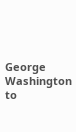George Washington to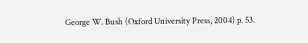George W. Bush (Oxford University Press, 2004) p. 53.